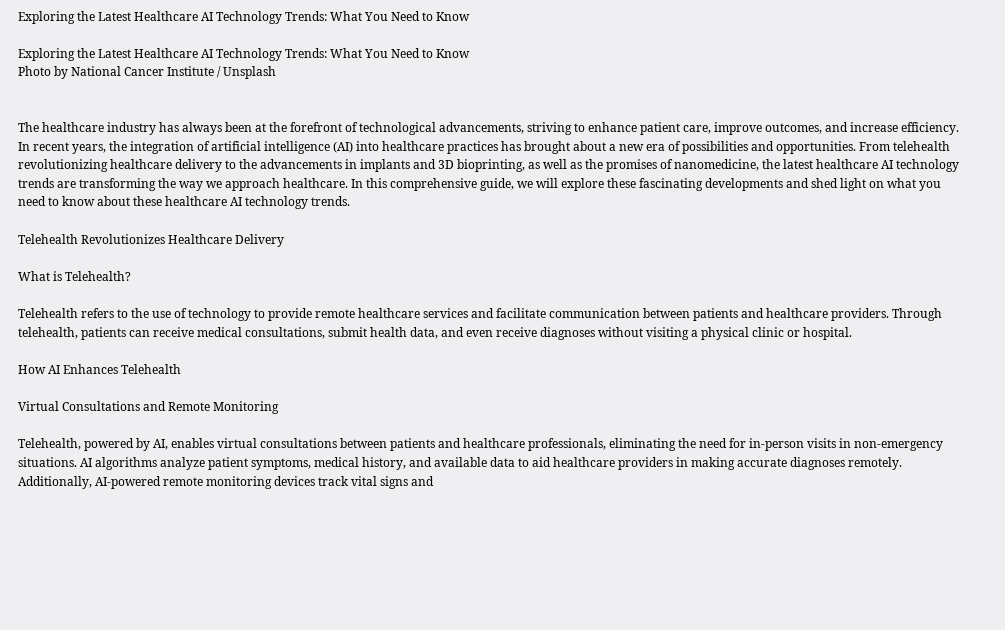Exploring the Latest Healthcare AI Technology Trends: What You Need to Know

Exploring the Latest Healthcare AI Technology Trends: What You Need to Know
Photo by National Cancer Institute / Unsplash


The healthcare industry has always been at the forefront of technological advancements, striving to enhance patient care, improve outcomes, and increase efficiency. In recent years, the integration of artificial intelligence (AI) into healthcare practices has brought about a new era of possibilities and opportunities. From telehealth revolutionizing healthcare delivery to the advancements in implants and 3D bioprinting, as well as the promises of nanomedicine, the latest healthcare AI technology trends are transforming the way we approach healthcare. In this comprehensive guide, we will explore these fascinating developments and shed light on what you need to know about these healthcare AI technology trends.

Telehealth Revolutionizes Healthcare Delivery

What is Telehealth?

Telehealth refers to the use of technology to provide remote healthcare services and facilitate communication between patients and healthcare providers. Through telehealth, patients can receive medical consultations, submit health data, and even receive diagnoses without visiting a physical clinic or hospital.

How AI Enhances Telehealth

Virtual Consultations and Remote Monitoring

Telehealth, powered by AI, enables virtual consultations between patients and healthcare professionals, eliminating the need for in-person visits in non-emergency situations. AI algorithms analyze patient symptoms, medical history, and available data to aid healthcare providers in making accurate diagnoses remotely. Additionally, AI-powered remote monitoring devices track vital signs and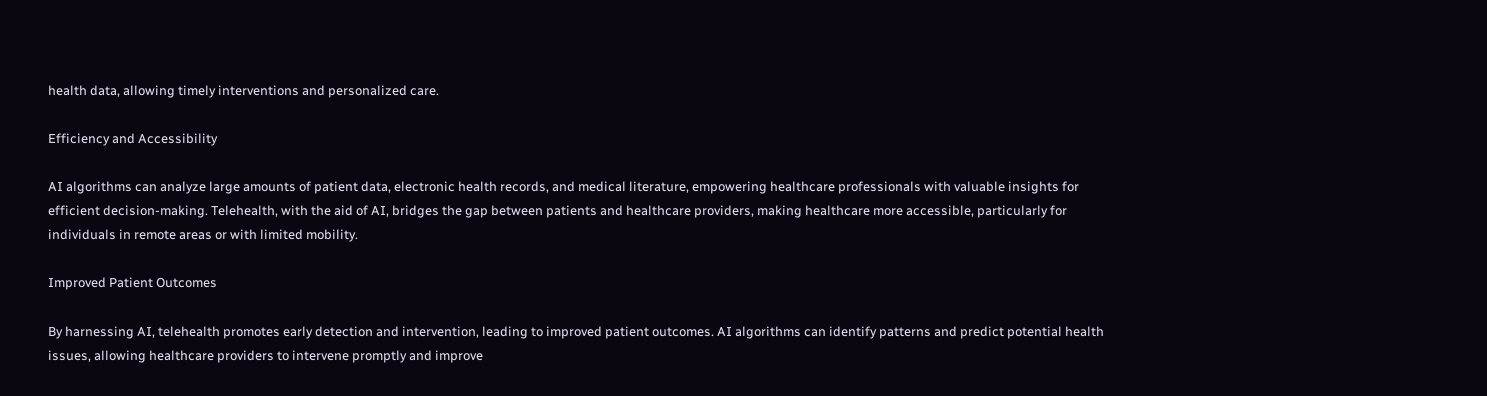health data, allowing timely interventions and personalized care.

Efficiency and Accessibility

AI algorithms can analyze large amounts of patient data, electronic health records, and medical literature, empowering healthcare professionals with valuable insights for efficient decision-making. Telehealth, with the aid of AI, bridges the gap between patients and healthcare providers, making healthcare more accessible, particularly for individuals in remote areas or with limited mobility.

Improved Patient Outcomes

By harnessing AI, telehealth promotes early detection and intervention, leading to improved patient outcomes. AI algorithms can identify patterns and predict potential health issues, allowing healthcare providers to intervene promptly and improve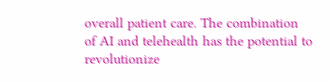overall patient care. The combination of AI and telehealth has the potential to revolutionize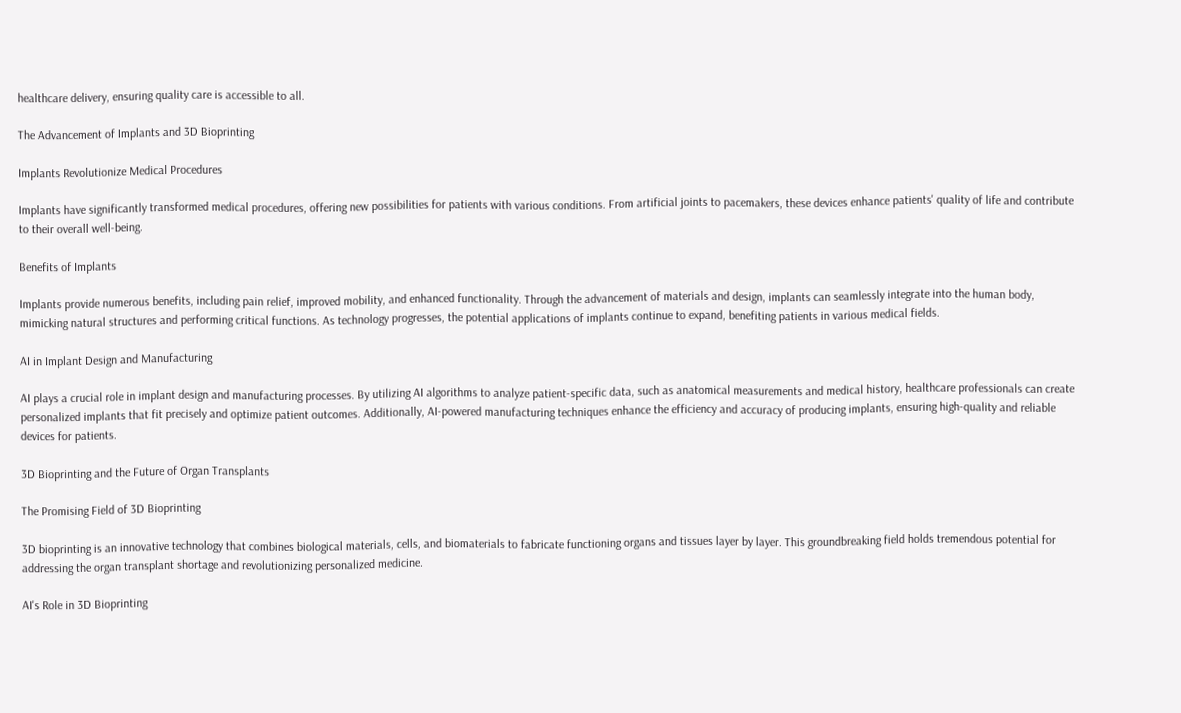healthcare delivery, ensuring quality care is accessible to all.

The Advancement of Implants and 3D Bioprinting

Implants Revolutionize Medical Procedures

Implants have significantly transformed medical procedures, offering new possibilities for patients with various conditions. From artificial joints to pacemakers, these devices enhance patients' quality of life and contribute to their overall well-being.

Benefits of Implants

Implants provide numerous benefits, including pain relief, improved mobility, and enhanced functionality. Through the advancement of materials and design, implants can seamlessly integrate into the human body, mimicking natural structures and performing critical functions. As technology progresses, the potential applications of implants continue to expand, benefiting patients in various medical fields.

AI in Implant Design and Manufacturing

AI plays a crucial role in implant design and manufacturing processes. By utilizing AI algorithms to analyze patient-specific data, such as anatomical measurements and medical history, healthcare professionals can create personalized implants that fit precisely and optimize patient outcomes. Additionally, AI-powered manufacturing techniques enhance the efficiency and accuracy of producing implants, ensuring high-quality and reliable devices for patients.

3D Bioprinting and the Future of Organ Transplants

The Promising Field of 3D Bioprinting

3D bioprinting is an innovative technology that combines biological materials, cells, and biomaterials to fabricate functioning organs and tissues layer by layer. This groundbreaking field holds tremendous potential for addressing the organ transplant shortage and revolutionizing personalized medicine.

AI's Role in 3D Bioprinting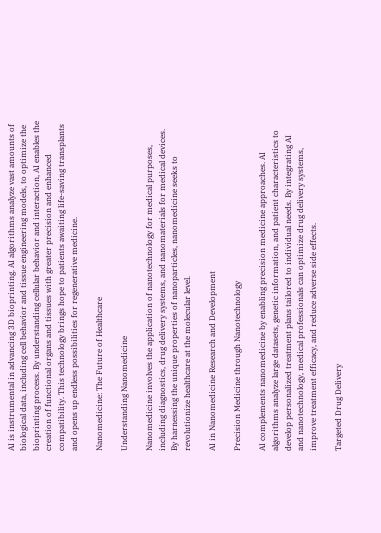AI is instrumental in advancing 3D bioprinting. AI algorithms analyze vast amounts of biological data, including cell behavior and tissue engineering models, to optimize the bioprinting process. By understanding cellular behavior and interaction, AI enables the creation of functional organs and tissues with greater precision and enhanced compatibility. This technology brings hope to patients awaiting life-saving transplants and opens up endless possibilities for regenerative medicine.

Nanomedicine: The Future of Healthcare

Understanding Nanomedicine

Nanomedicine involves the application of nanotechnology for medical purposes, including diagnostics, drug delivery systems, and nanomaterials for medical devices. By harnessing the unique properties of nanoparticles, nanomedicine seeks to revolutionize healthcare at the molecular level.

AI in Nanomedicine Research and Development

Precision Medicine through Nanotechnology

AI complements nanomedicine by enabling precision medicine approaches. AI algorithms analyze large datasets, genetic information, and patient characteristics to develop personalized treatment plans tailored to individual needs. By integrating AI and nanotechnology, medical professionals can optimize drug delivery systems, improve treatment efficacy, and reduce adverse side effects.

Targeted Drug Delivery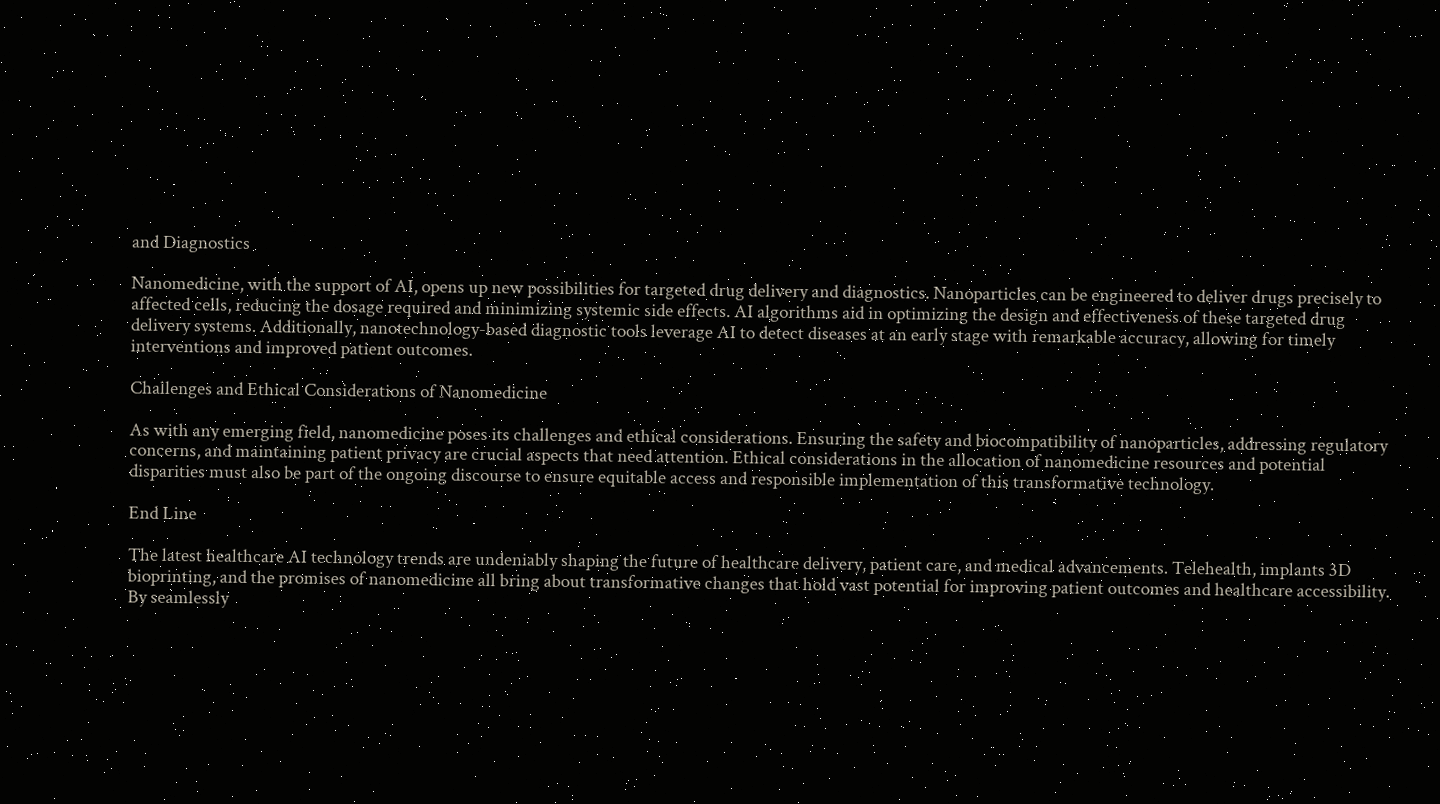and Diagnostics

Nanomedicine, with the support of AI, opens up new possibilities for targeted drug delivery and diagnostics. Nanoparticles can be engineered to deliver drugs precisely to affected cells, reducing the dosage required and minimizing systemic side effects. AI algorithms aid in optimizing the design and effectiveness of these targeted drug delivery systems. Additionally, nanotechnology-based diagnostic tools leverage AI to detect diseases at an early stage with remarkable accuracy, allowing for timely interventions and improved patient outcomes.

Challenges and Ethical Considerations of Nanomedicine

As with any emerging field, nanomedicine poses its challenges and ethical considerations. Ensuring the safety and biocompatibility of nanoparticles, addressing regulatory concerns, and maintaining patient privacy are crucial aspects that need attention. Ethical considerations in the allocation of nanomedicine resources and potential disparities must also be part of the ongoing discourse to ensure equitable access and responsible implementation of this transformative technology.

End Line

The latest healthcare AI technology trends are undeniably shaping the future of healthcare delivery, patient care, and medical advancements. Telehealth, implants 3D bioprinting, and the promises of nanomedicine all bring about transformative changes that hold vast potential for improving patient outcomes and healthcare accessibility. By seamlessly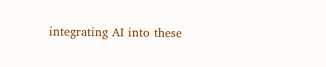integrating AI into these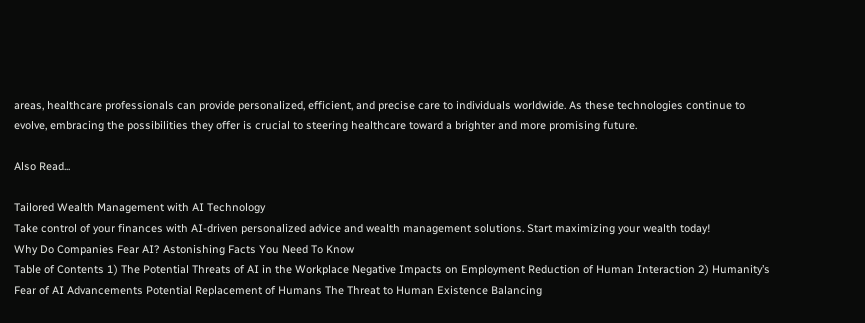areas, healthcare professionals can provide personalized, efficient, and precise care to individuals worldwide. As these technologies continue to evolve, embracing the possibilities they offer is crucial to steering healthcare toward a brighter and more promising future.

Also Read...

Tailored Wealth Management with AI Technology
Take control of your finances with AI-driven personalized advice and wealth management solutions. Start maximizing your wealth today!
Why Do Companies Fear AI? Astonishing Facts You Need To Know
Table of Contents 1) The Potential Threats of AI in the Workplace Negative Impacts on Employment Reduction of Human Interaction 2) Humanity’s Fear of AI Advancements Potential Replacement of Humans The Threat to Human Existence Balancing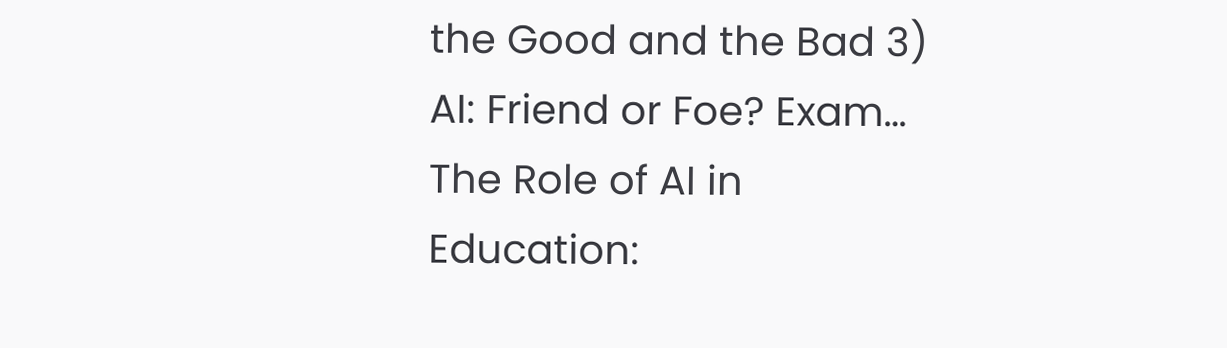the Good and the Bad 3) AI: Friend or Foe? Exam…
The Role of AI in Education: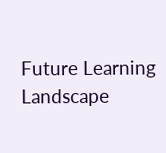Future Learning Landscape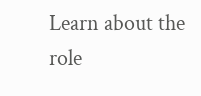Learn about the role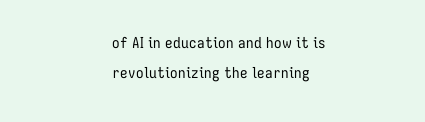of AI in education and how it is revolutionizing the learning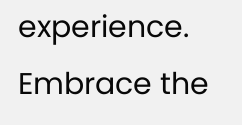experience. Embrace the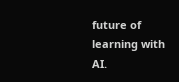future of learning with AI.